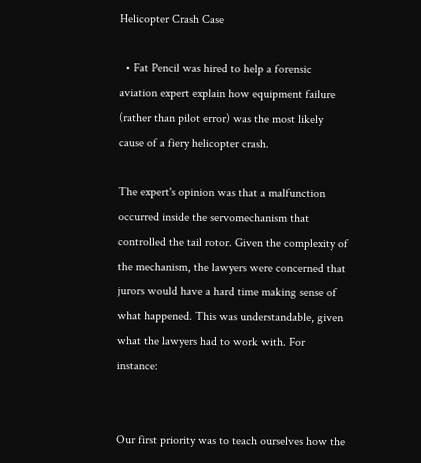Helicopter Crash Case

  • Fat Pencil was hired to help a forensic aviation expert explain how equipment failure (rather than pilot error) was the most likely cause of a fiery helicopter crash.

The expert's opinion was that a malfunction occurred inside the servomechanism that controlled the tail rotor. Given the complexity of the mechanism, the lawyers were concerned that jurors would have a hard time making sense of what happened. This was understandable, given what the lawyers had to work with. For instance:


Our first priority was to teach ourselves how the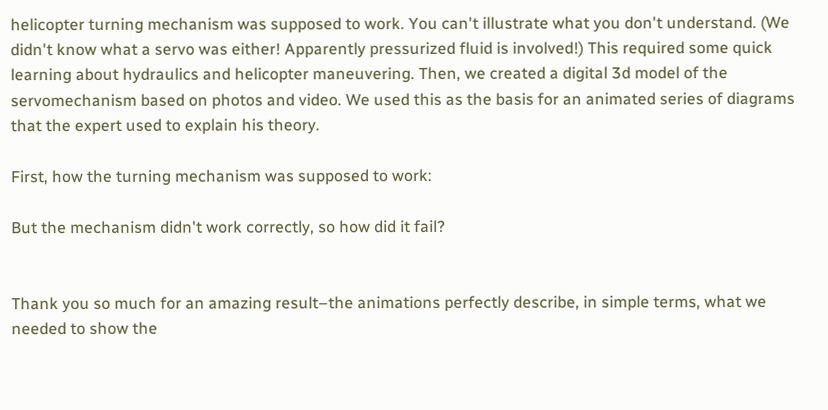helicopter turning mechanism was supposed to work. You can't illustrate what you don't understand. (We didn't know what a servo was either! Apparently pressurized fluid is involved!) This required some quick learning about hydraulics and helicopter maneuvering. Then, we created a digital 3d model of the servomechanism based on photos and video. We used this as the basis for an animated series of diagrams that the expert used to explain his theory.

First, how the turning mechanism was supposed to work:

But the mechanism didn't work correctly, so how did it fail?


Thank you so much for an amazing result–the animations perfectly describe, in simple terms, what we needed to show the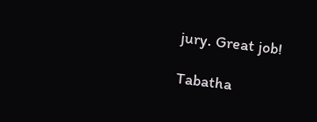jury. Great job!

Tabatha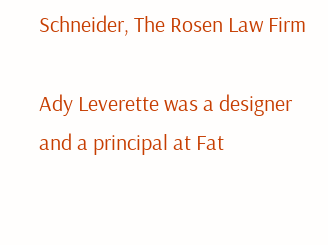Schneider, The Rosen Law Firm

Ady Leverette was a designer and a principal at Fat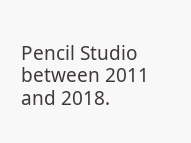Pencil Studio between 2011 and 2018.